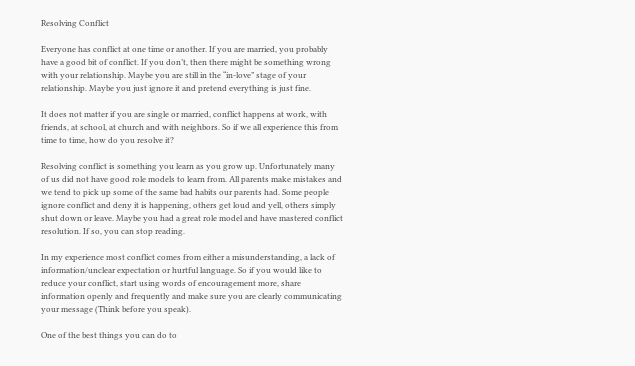Resolving Conflict

Everyone has conflict at one time or another. If you are married, you probably have a good bit of conflict. If you don’t, then there might be something wrong with your relationship. Maybe you are still in the “in-love” stage of your relationship. Maybe you just ignore it and pretend everything is just fine.

It does not matter if you are single or married, conflict happens at work, with friends, at school, at church and with neighbors. So if we all experience this from time to time, how do you resolve it?

Resolving conflict is something you learn as you grow up. Unfortunately many of us did not have good role models to learn from. All parents make mistakes and we tend to pick up some of the same bad habits our parents had. Some people ignore conflict and deny it is happening, others get loud and yell, others simply shut down or leave. Maybe you had a great role model and have mastered conflict resolution. If so, you can stop reading.

In my experience most conflict comes from either a misunderstanding, a lack of information/unclear expectation or hurtful language. So if you would like to reduce your conflict, start using words of encouragement more, share information openly and frequently and make sure you are clearly communicating your message (Think before you speak).

One of the best things you can do to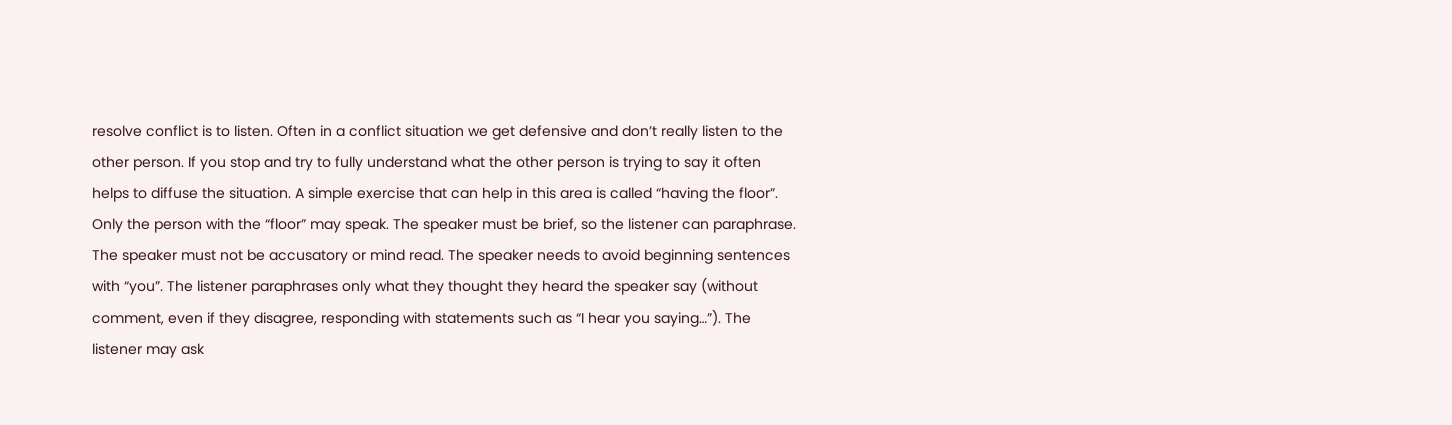resolve conflict is to listen. Often in a conflict situation we get defensive and don’t really listen to the other person. If you stop and try to fully understand what the other person is trying to say it often helps to diffuse the situation. A simple exercise that can help in this area is called “having the floor”. Only the person with the “floor” may speak. The speaker must be brief, so the listener can paraphrase. The speaker must not be accusatory or mind read. The speaker needs to avoid beginning sentences with “you”. The listener paraphrases only what they thought they heard the speaker say (without comment, even if they disagree, responding with statements such as “I hear you saying…”). The listener may ask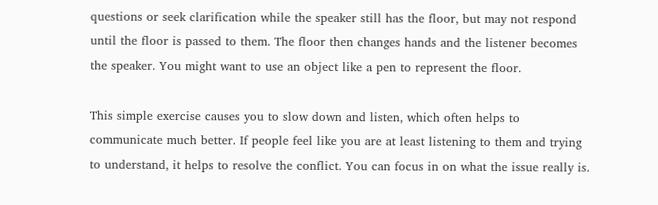questions or seek clarification while the speaker still has the floor, but may not respond until the floor is passed to them. The floor then changes hands and the listener becomes the speaker. You might want to use an object like a pen to represent the floor.

This simple exercise causes you to slow down and listen, which often helps to communicate much better. If people feel like you are at least listening to them and trying to understand, it helps to resolve the conflict. You can focus in on what the issue really is.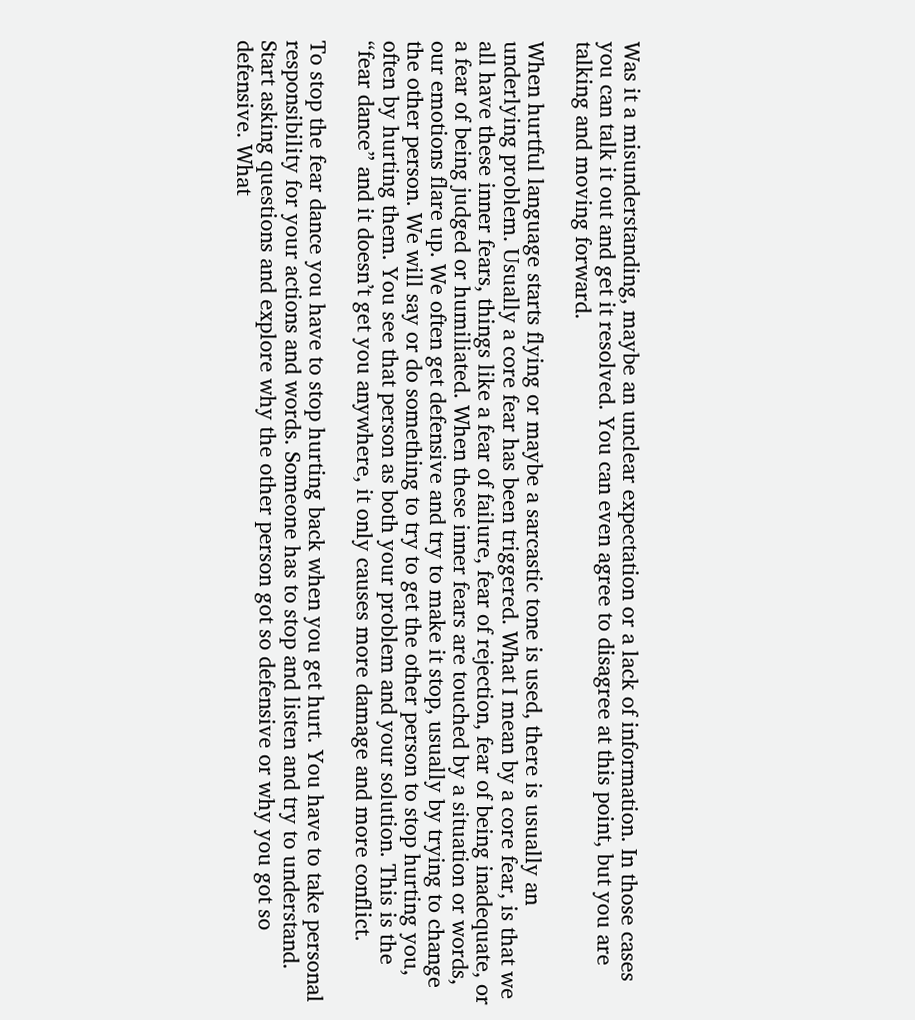Was it a misunderstanding, maybe an unclear expectation or a lack of information. In those cases you can talk it out and get it resolved. You can even agree to disagree at this point, but you are talking and moving forward.

When hurtful language starts flying or maybe a sarcastic tone is used, there is usually an underlying problem. Usually a core fear has been triggered. What I mean by a core fear, is that we all have these inner fears, things like a fear of failure, fear of rejection, fear of being inadequate, or a fear of being judged or humiliated. When these inner fears are touched by a situation or words, our emotions flare up. We often get defensive and try to make it stop, usually by trying to change the other person. We will say or do something to try to get the other person to stop hurting you, often by hurting them. You see that person as both your problem and your solution. This is the “fear dance” and it doesn’t get you anywhere, it only causes more damage and more conflict.

To stop the fear dance you have to stop hurting back when you get hurt. You have to take personal responsibility for your actions and words. Someone has to stop and listen and try to understand. Start asking questions and explore why the other person got so defensive or why you got so defensive. What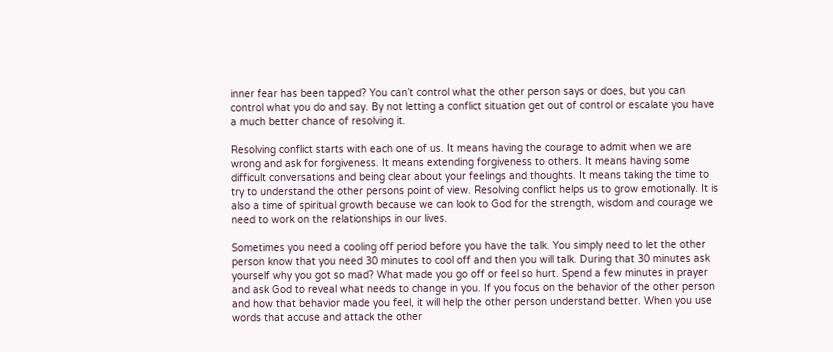inner fear has been tapped? You can’t control what the other person says or does, but you can control what you do and say. By not letting a conflict situation get out of control or escalate you have a much better chance of resolving it.

Resolving conflict starts with each one of us. It means having the courage to admit when we are wrong and ask for forgiveness. It means extending forgiveness to others. It means having some difficult conversations and being clear about your feelings and thoughts. It means taking the time to try to understand the other persons point of view. Resolving conflict helps us to grow emotionally. It is also a time of spiritual growth because we can look to God for the strength, wisdom and courage we need to work on the relationships in our lives.

Sometimes you need a cooling off period before you have the talk. You simply need to let the other person know that you need 30 minutes to cool off and then you will talk. During that 30 minutes ask yourself why you got so mad? What made you go off or feel so hurt. Spend a few minutes in prayer and ask God to reveal what needs to change in you. If you focus on the behavior of the other person and how that behavior made you feel, it will help the other person understand better. When you use words that accuse and attack the other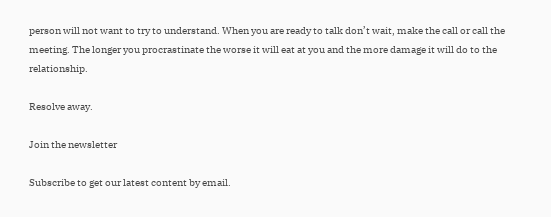person will not want to try to understand. When you are ready to talk don’t wait, make the call or call the meeting. The longer you procrastinate the worse it will eat at you and the more damage it will do to the relationship.

Resolve away.

Join the newsletter

Subscribe to get our latest content by email.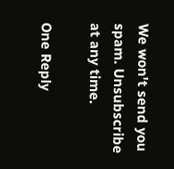We won't send you spam. Unsubscribe at any time.

One Reply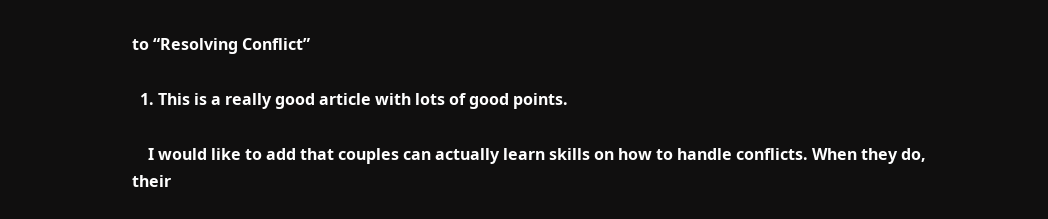to “Resolving Conflict”

  1. This is a really good article with lots of good points.

    I would like to add that couples can actually learn skills on how to handle conflicts. When they do, their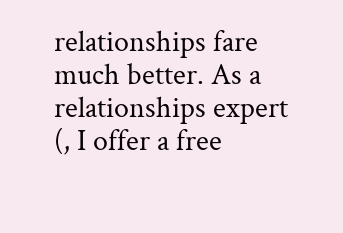relationships fare much better. As a relationships expert (, I offer a free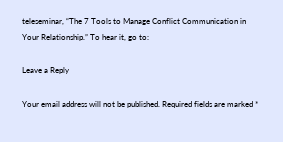teleseminar, “The 7 Tools to Manage Conflict Communication in Your Relationship.” To hear it, go to:

Leave a Reply

Your email address will not be published. Required fields are marked *